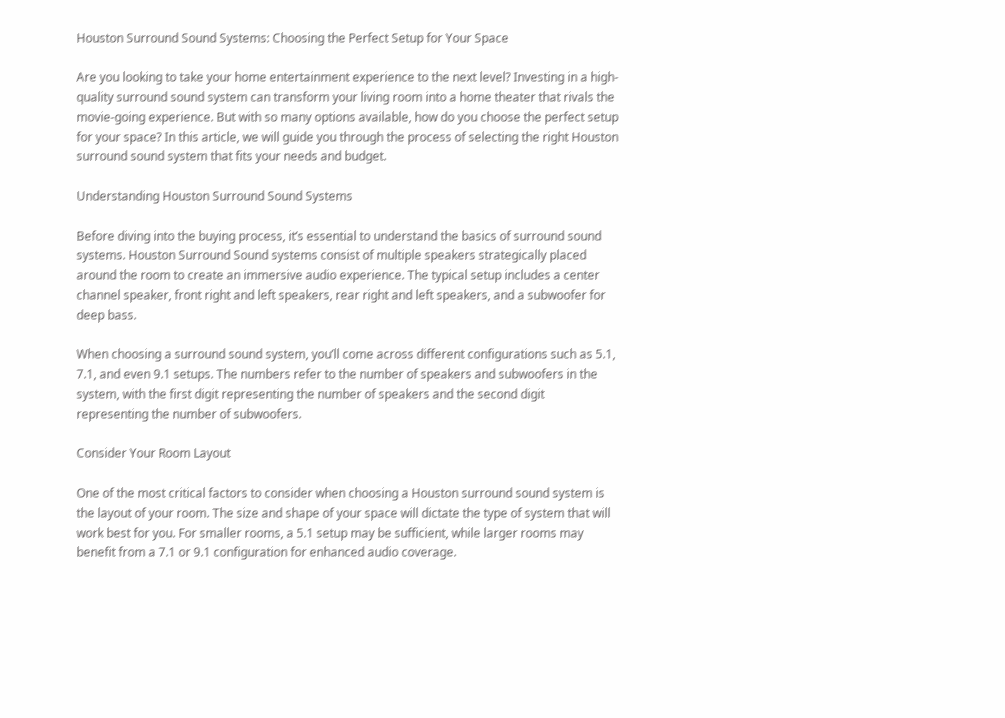Houston Surround Sound Systems: Choosing the Perfect Setup for Your Space

Are you looking to take your home entertainment experience to the next level? Investing in a high-quality surround sound system can transform your living room into a home theater that rivals the movie-going experience. But with so many options available, how do you choose the perfect setup for your space? In this article, we will guide you through the process of selecting the right Houston surround sound system that fits your needs and budget.

Understanding Houston Surround Sound Systems

Before diving into the buying process, it’s essential to understand the basics of surround sound systems. Houston Surround Sound systems consist of multiple speakers strategically placed around the room to create an immersive audio experience. The typical setup includes a center channel speaker, front right and left speakers, rear right and left speakers, and a subwoofer for deep bass.

When choosing a surround sound system, you’ll come across different configurations such as 5.1, 7.1, and even 9.1 setups. The numbers refer to the number of speakers and subwoofers in the system, with the first digit representing the number of speakers and the second digit representing the number of subwoofers.

Consider Your Room Layout

One of the most critical factors to consider when choosing a Houston surround sound system is the layout of your room. The size and shape of your space will dictate the type of system that will work best for you. For smaller rooms, a 5.1 setup may be sufficient, while larger rooms may benefit from a 7.1 or 9.1 configuration for enhanced audio coverage.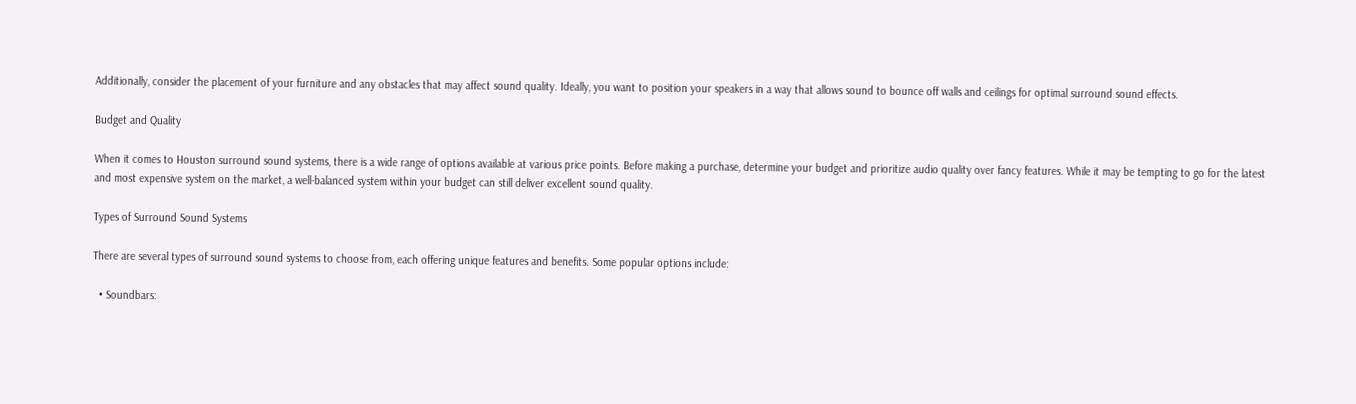Additionally, consider the placement of your furniture and any obstacles that may affect sound quality. Ideally, you want to position your speakers in a way that allows sound to bounce off walls and ceilings for optimal surround sound effects.

Budget and Quality

When it comes to Houston surround sound systems, there is a wide range of options available at various price points. Before making a purchase, determine your budget and prioritize audio quality over fancy features. While it may be tempting to go for the latest and most expensive system on the market, a well-balanced system within your budget can still deliver excellent sound quality.

Types of Surround Sound Systems

There are several types of surround sound systems to choose from, each offering unique features and benefits. Some popular options include:

  • Soundbars: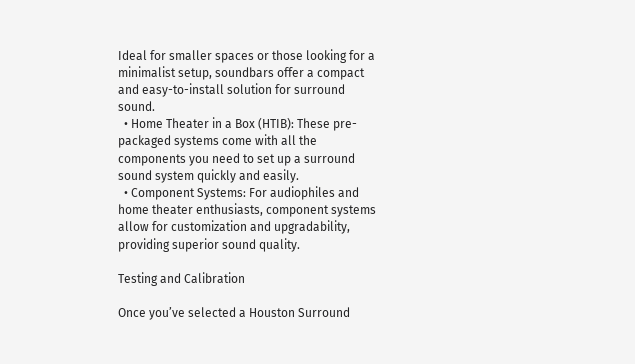Ideal for smaller spaces or those looking for a minimalist setup, soundbars offer a compact and easy-to-install solution for surround sound.
  • Home Theater in a Box (HTIB): These pre-packaged systems come with all the components you need to set up a surround sound system quickly and easily.
  • Component Systems: For audiophiles and home theater enthusiasts, component systems allow for customization and upgradability, providing superior sound quality.

Testing and Calibration

Once you’ve selected a Houston Surround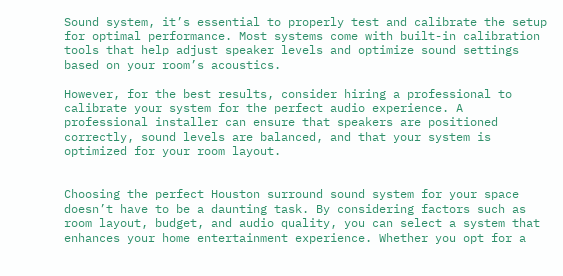Sound system, it’s essential to properly test and calibrate the setup for optimal performance. Most systems come with built-in calibration tools that help adjust speaker levels and optimize sound settings based on your room’s acoustics.

However, for the best results, consider hiring a professional to calibrate your system for the perfect audio experience. A professional installer can ensure that speakers are positioned correctly, sound levels are balanced, and that your system is optimized for your room layout.


Choosing the perfect Houston surround sound system for your space doesn’t have to be a daunting task. By considering factors such as room layout, budget, and audio quality, you can select a system that enhances your home entertainment experience. Whether you opt for a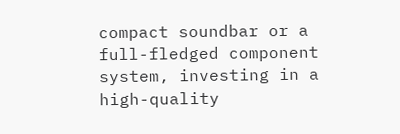compact soundbar or a full-fledged component system, investing in a high-quality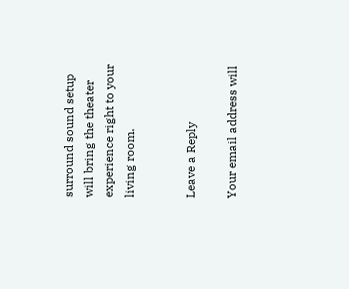surround sound setup will bring the theater experience right to your living room.


Leave a Reply

Your email address will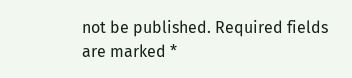not be published. Required fields are marked *